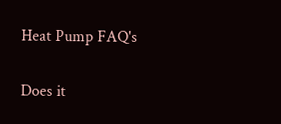Heat Pump FAQ's

Does it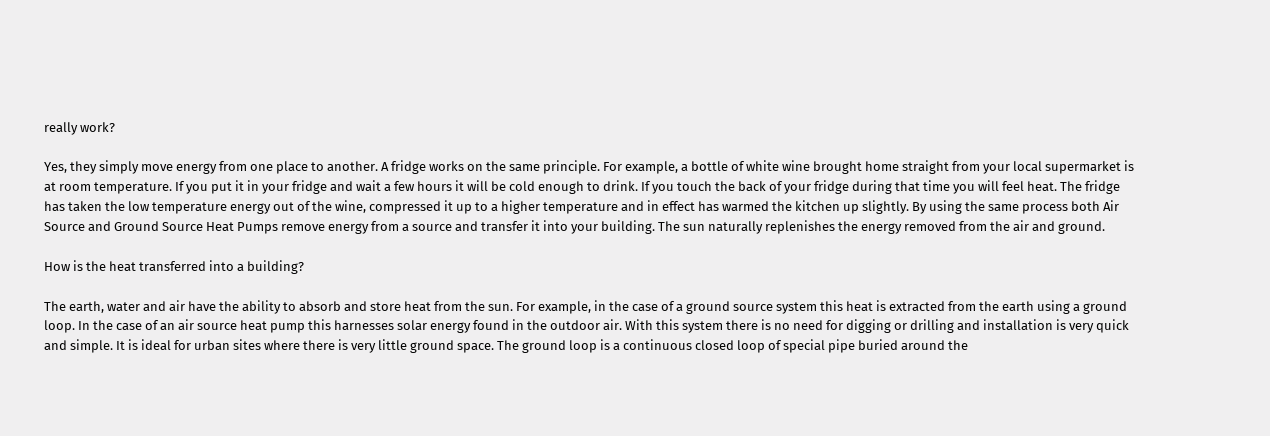really work?

Yes, they simply move energy from one place to another. A fridge works on the same principle. For example, a bottle of white wine brought home straight from your local supermarket is at room temperature. If you put it in your fridge and wait a few hours it will be cold enough to drink. If you touch the back of your fridge during that time you will feel heat. The fridge has taken the low temperature energy out of the wine, compressed it up to a higher temperature and in effect has warmed the kitchen up slightly. By using the same process both Air Source and Ground Source Heat Pumps remove energy from a source and transfer it into your building. The sun naturally replenishes the energy removed from the air and ground.

How is the heat transferred into a building?

The earth, water and air have the ability to absorb and store heat from the sun. For example, in the case of a ground source system this heat is extracted from the earth using a ground loop. In the case of an air source heat pump this harnesses solar energy found in the outdoor air. With this system there is no need for digging or drilling and installation is very quick and simple. It is ideal for urban sites where there is very little ground space. The ground loop is a continuous closed loop of special pipe buried around the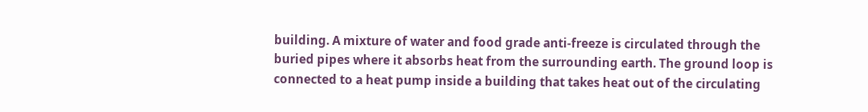building. A mixture of water and food grade anti-freeze is circulated through the buried pipes where it absorbs heat from the surrounding earth. The ground loop is connected to a heat pump inside a building that takes heat out of the circulating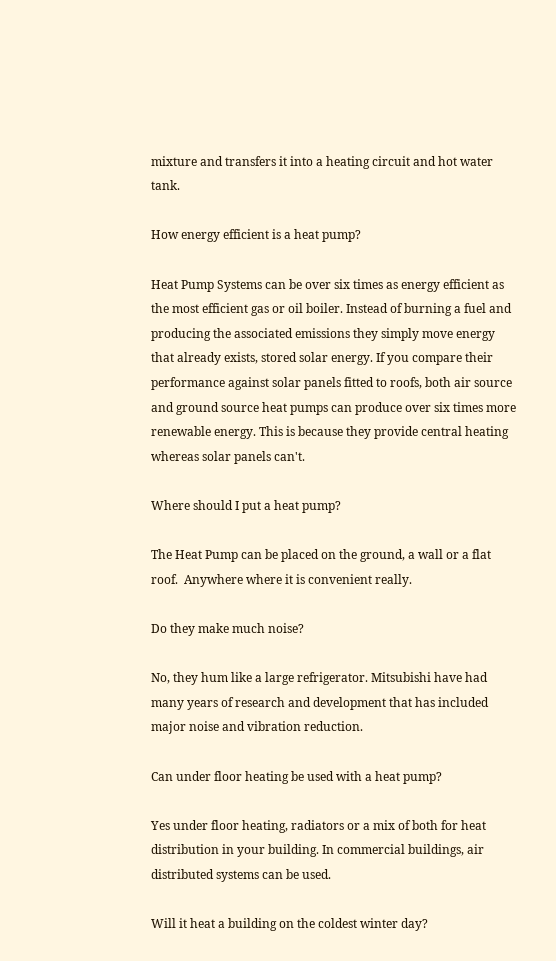mixture and transfers it into a heating circuit and hot water tank.

How energy efficient is a heat pump?

Heat Pump Systems can be over six times as energy efficient as the most efficient gas or oil boiler. Instead of burning a fuel and producing the associated emissions they simply move energy that already exists, stored solar energy. If you compare their performance against solar panels fitted to roofs, both air source and ground source heat pumps can produce over six times more renewable energy. This is because they provide central heating whereas solar panels can't.

Where should I put a heat pump?

The Heat Pump can be placed on the ground, a wall or a flat roof.  Anywhere where it is convenient really.

Do they make much noise?

No, they hum like a large refrigerator. Mitsubishi have had many years of research and development that has included major noise and vibration reduction.

Can under floor heating be used with a heat pump?

Yes under floor heating, radiators or a mix of both for heat distribution in your building. In commercial buildings, air distributed systems can be used.

Will it heat a building on the coldest winter day?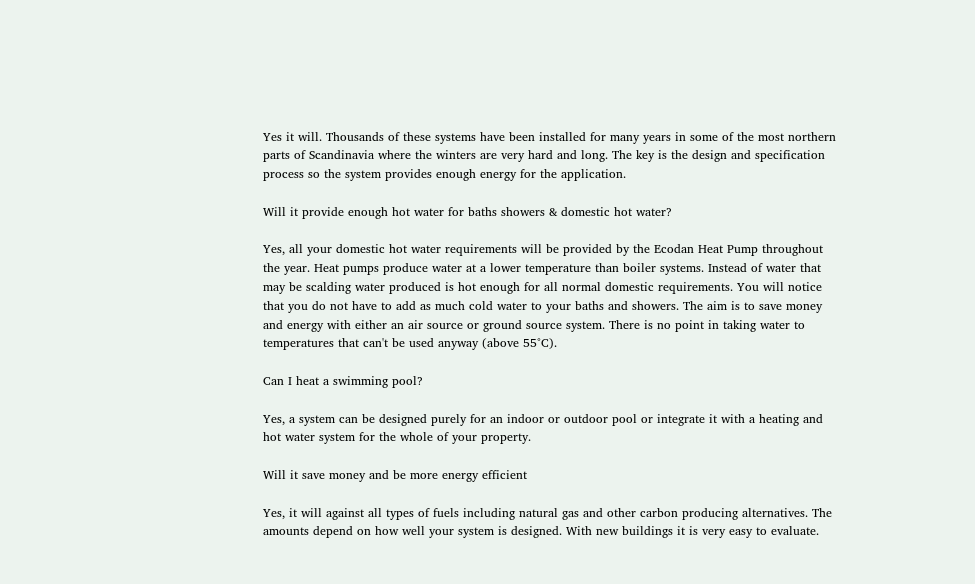Yes it will. Thousands of these systems have been installed for many years in some of the most northern parts of Scandinavia where the winters are very hard and long. The key is the design and specification process so the system provides enough energy for the application.

Will it provide enough hot water for baths showers & domestic hot water?

Yes, all your domestic hot water requirements will be provided by the Ecodan Heat Pump throughout the year. Heat pumps produce water at a lower temperature than boiler systems. Instead of water that may be scalding water produced is hot enough for all normal domestic requirements. You will notice that you do not have to add as much cold water to your baths and showers. The aim is to save money and energy with either an air source or ground source system. There is no point in taking water to temperatures that can't be used anyway (above 55°C).

Can I heat a swimming pool?

Yes, a system can be designed purely for an indoor or outdoor pool or integrate it with a heating and hot water system for the whole of your property.

Will it save money and be more energy efficient

Yes, it will against all types of fuels including natural gas and other carbon producing alternatives. The amounts depend on how well your system is designed. With new buildings it is very easy to evaluate.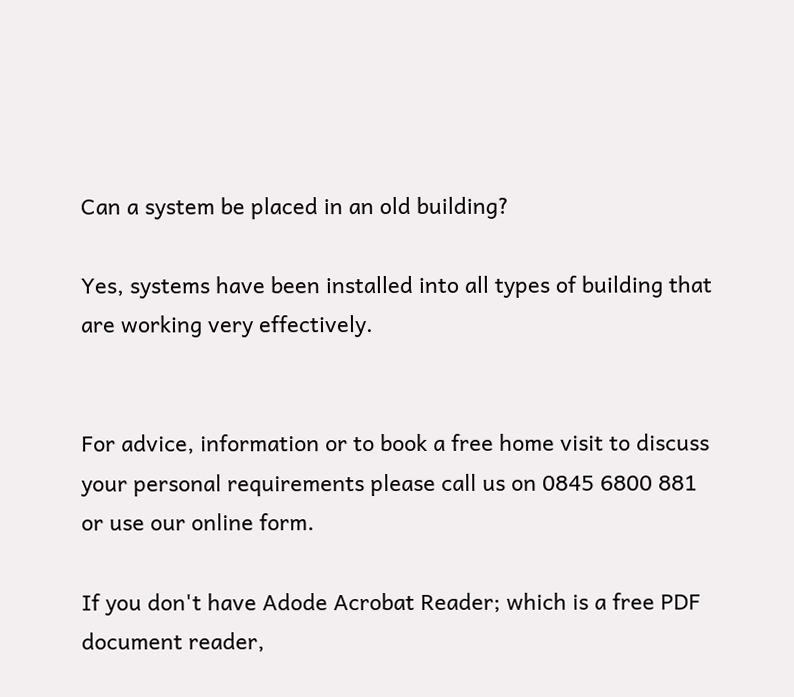Can a system be placed in an old building?

Yes, systems have been installed into all types of building that are working very effectively.


For advice, information or to book a free home visit to discuss your personal requirements please call us on 0845 6800 881 or use our online form.

If you don't have Adode Acrobat Reader; which is a free PDF document reader,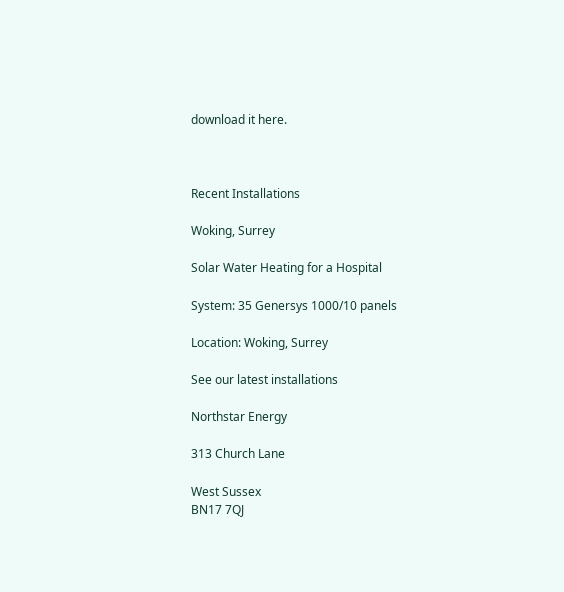download it here.



Recent Installations

Woking, Surrey

Solar Water Heating for a Hospital

System: 35 Genersys 1000/10 panels

Location: Woking, Surrey

See our latest installations

Northstar Energy

313 Church Lane

West Sussex
BN17 7QJ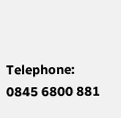Telephone: 0845 6800 881